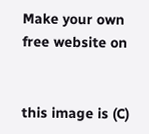Make your own free website on


this image is (C)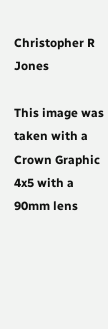Christopher R Jones

This image was taken with a Crown Graphic 4x5 with a 90mm lens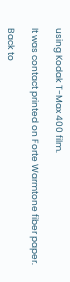using Kodak T-Max 400 film.

It was contact printed on Forte Warmtone fiber paper.

Back to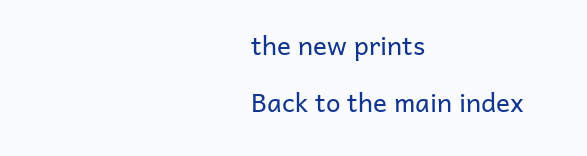the new prints

Back to the main index